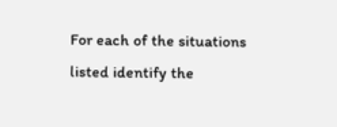For each of the situations listed identify the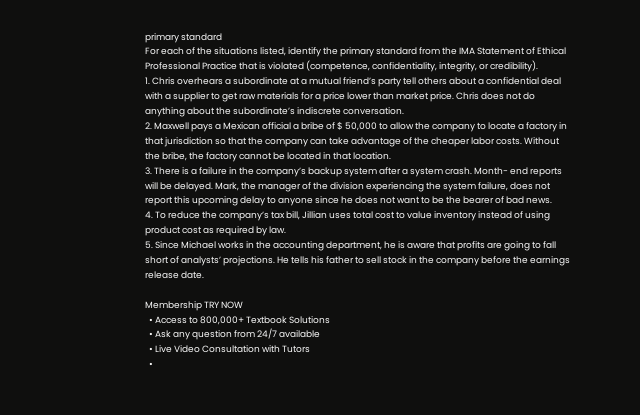primary standard
For each of the situations listed, identify the primary standard from the IMA Statement of Ethical Professional Practice that is violated (competence, confidentiality, integrity, or credibility).
1. Chris overhears a subordinate at a mutual friend’s party tell others about a confidential deal with a supplier to get raw materials for a price lower than market price. Chris does not do anything about the subordinate’s indiscrete conversation.
2. Maxwell pays a Mexican official a bribe of $ 50,000 to allow the company to locate a factory in that jurisdiction so that the company can take advantage of the cheaper labor costs. Without the bribe, the factory cannot be located in that location.
3. There is a failure in the company’s backup system after a system crash. Month- end reports will be delayed. Mark, the manager of the division experiencing the system failure, does not report this upcoming delay to anyone since he does not want to be the bearer of bad news.
4. To reduce the company’s tax bill, Jillian uses total cost to value inventory instead of using product cost as required by law.
5. Since Michael works in the accounting department, he is aware that profits are going to fall short of analysts’ projections. He tells his father to sell stock in the company before the earnings release date.

Membership TRY NOW
  • Access to 800,000+ Textbook Solutions
  • Ask any question from 24/7 available
  • Live Video Consultation with Tutors
  •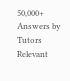50,000+ Answers by Tutors
Relevant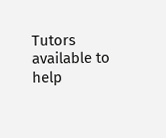Tutors available to help